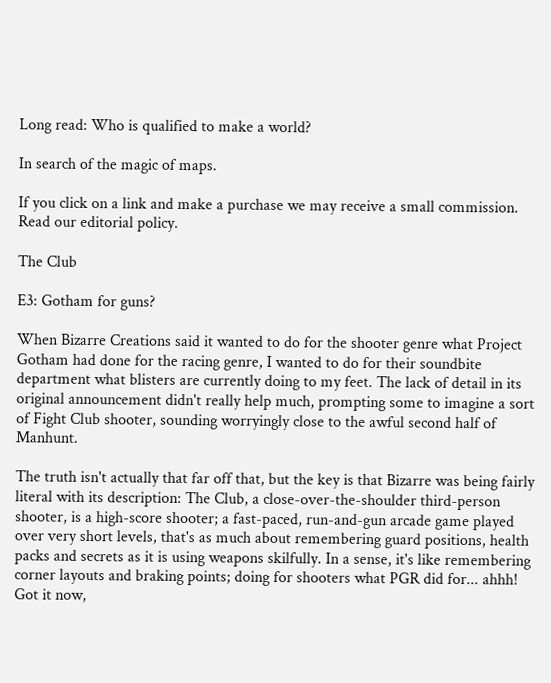Long read: Who is qualified to make a world?

In search of the magic of maps.

If you click on a link and make a purchase we may receive a small commission. Read our editorial policy.

The Club

E3: Gotham for guns?

When Bizarre Creations said it wanted to do for the shooter genre what Project Gotham had done for the racing genre, I wanted to do for their soundbite department what blisters are currently doing to my feet. The lack of detail in its original announcement didn't really help much, prompting some to imagine a sort of Fight Club shooter, sounding worryingly close to the awful second half of Manhunt.

The truth isn't actually that far off that, but the key is that Bizarre was being fairly literal with its description: The Club, a close-over-the-shoulder third-person shooter, is a high-score shooter; a fast-paced, run-and-gun arcade game played over very short levels, that's as much about remembering guard positions, health packs and secrets as it is using weapons skilfully. In a sense, it's like remembering corner layouts and braking points; doing for shooters what PGR did for... ahhh! Got it now,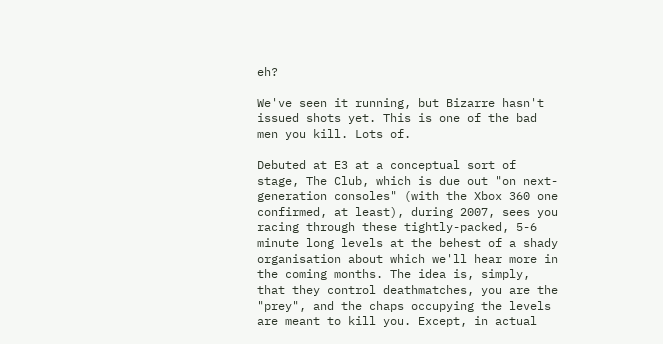eh?

We've seen it running, but Bizarre hasn't issued shots yet. This is one of the bad men you kill. Lots of.

Debuted at E3 at a conceptual sort of stage, The Club, which is due out "on next-generation consoles" (with the Xbox 360 one confirmed, at least), during 2007, sees you racing through these tightly-packed, 5-6 minute long levels at the behest of a shady organisation about which we'll hear more in the coming months. The idea is, simply, that they control deathmatches, you are the "prey", and the chaps occupying the levels are meant to kill you. Except, in actual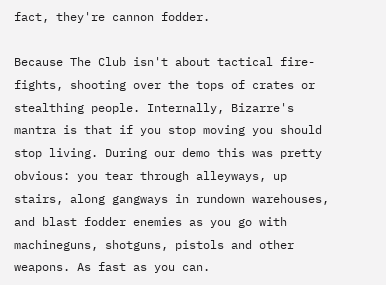fact, they're cannon fodder.

Because The Club isn't about tactical fire-fights, shooting over the tops of crates or stealthing people. Internally, Bizarre's mantra is that if you stop moving you should stop living. During our demo this was pretty obvious: you tear through alleyways, up stairs, along gangways in rundown warehouses, and blast fodder enemies as you go with machineguns, shotguns, pistols and other weapons. As fast as you can.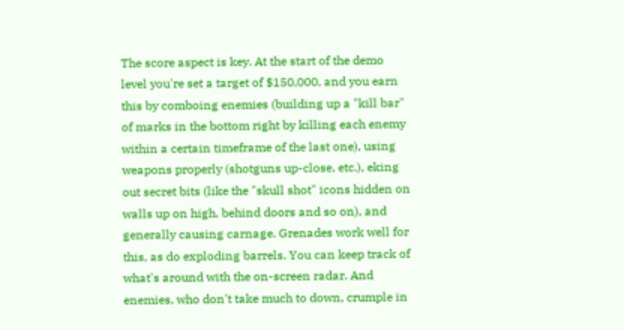The score aspect is key. At the start of the demo level you're set a target of $150,000, and you earn this by comboing enemies (building up a "kill bar" of marks in the bottom right by killing each enemy within a certain timeframe of the last one), using weapons properly (shotguns up-close, etc.), eking out secret bits (like the "skull shot" icons hidden on walls up on high, behind doors and so on), and generally causing carnage. Grenades work well for this, as do exploding barrels. You can keep track of what's around with the on-screen radar. And enemies, who don't take much to down, crumple in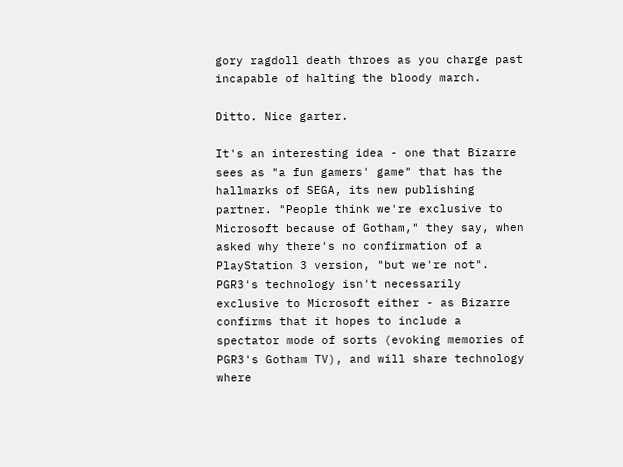gory ragdoll death throes as you charge past incapable of halting the bloody march.

Ditto. Nice garter.

It's an interesting idea - one that Bizarre sees as "a fun gamers' game" that has the hallmarks of SEGA, its new publishing partner. "People think we're exclusive to Microsoft because of Gotham," they say, when asked why there's no confirmation of a PlayStation 3 version, "but we're not". PGR3's technology isn't necessarily exclusive to Microsoft either - as Bizarre confirms that it hopes to include a spectator mode of sorts (evoking memories of PGR3's Gotham TV), and will share technology where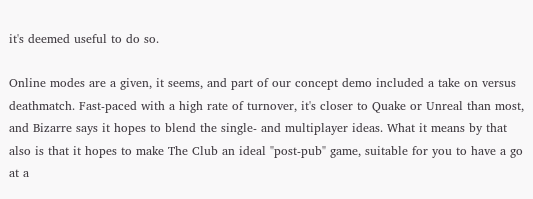it's deemed useful to do so.

Online modes are a given, it seems, and part of our concept demo included a take on versus deathmatch. Fast-paced with a high rate of turnover, it's closer to Quake or Unreal than most, and Bizarre says it hopes to blend the single- and multiplayer ideas. What it means by that also is that it hopes to make The Club an ideal "post-pub" game, suitable for you to have a go at a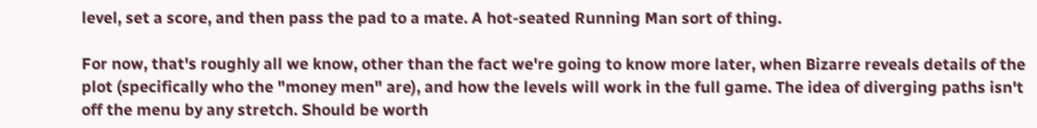level, set a score, and then pass the pad to a mate. A hot-seated Running Man sort of thing.

For now, that's roughly all we know, other than the fact we're going to know more later, when Bizarre reveals details of the plot (specifically who the "money men" are), and how the levels will work in the full game. The idea of diverging paths isn't off the menu by any stretch. Should be worth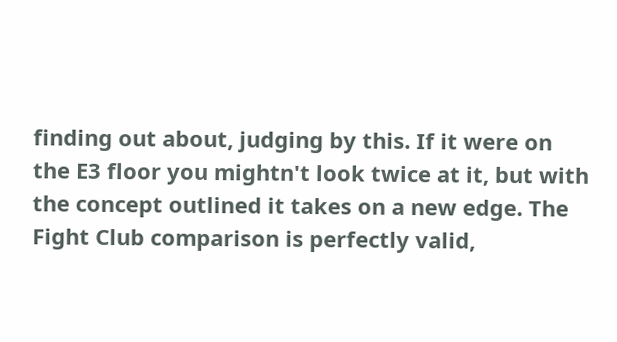finding out about, judging by this. If it were on the E3 floor you mightn't look twice at it, but with the concept outlined it takes on a new edge. The Fight Club comparison is perfectly valid,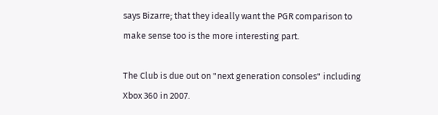says Bizarre; that they ideally want the PGR comparison to make sense too is the more interesting part.

The Club is due out on "next generation consoles" including Xbox 360 in 2007.